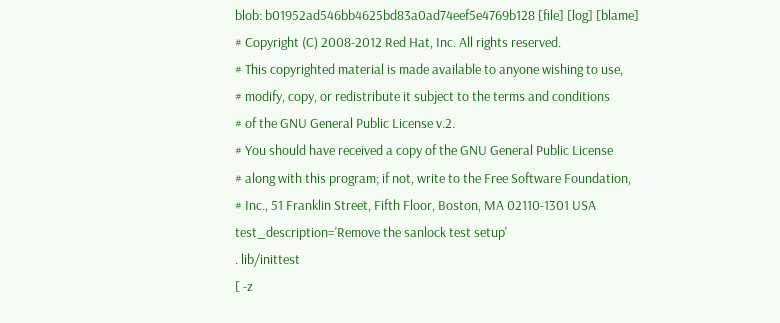blob: b01952ad546bb4625bd83a0ad74eef5e4769b128 [file] [log] [blame]
# Copyright (C) 2008-2012 Red Hat, Inc. All rights reserved.
# This copyrighted material is made available to anyone wishing to use,
# modify, copy, or redistribute it subject to the terms and conditions
# of the GNU General Public License v.2.
# You should have received a copy of the GNU General Public License
# along with this program; if not, write to the Free Software Foundation,
# Inc., 51 Franklin Street, Fifth Floor, Boston, MA 02110-1301 USA
test_description='Remove the sanlock test setup'
. lib/inittest
[ -z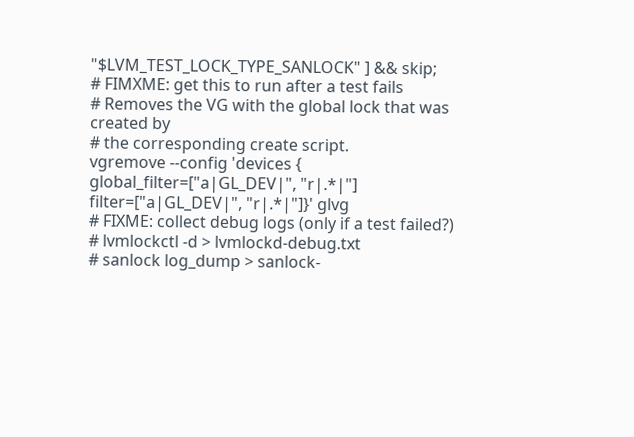"$LVM_TEST_LOCK_TYPE_SANLOCK" ] && skip;
# FIMXME: get this to run after a test fails
# Removes the VG with the global lock that was created by
# the corresponding create script.
vgremove --config 'devices { global_filter=["a|GL_DEV|", "r|.*|"] filter=["a|GL_DEV|", "r|.*|"]}' glvg
# FIXME: collect debug logs (only if a test failed?)
# lvmlockctl -d > lvmlockd-debug.txt
# sanlock log_dump > sanlock-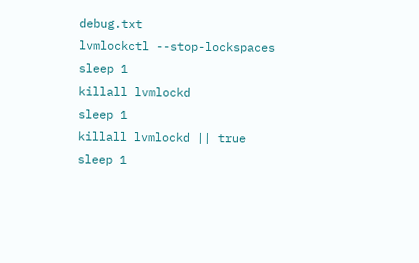debug.txt
lvmlockctl --stop-lockspaces
sleep 1
killall lvmlockd
sleep 1
killall lvmlockd || true
sleep 1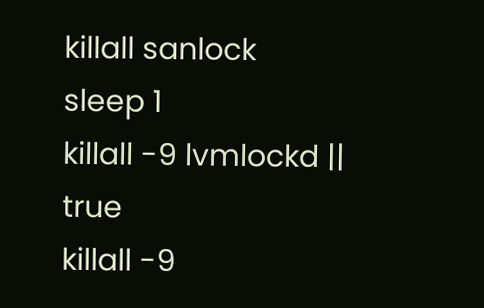killall sanlock
sleep 1
killall -9 lvmlockd || true
killall -9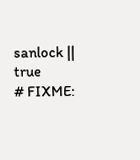sanlock || true
# FIXME: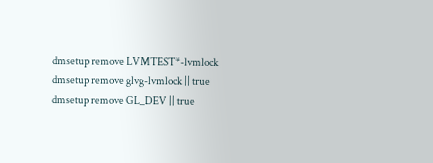dmsetup remove LVMTEST*-lvmlock
dmsetup remove glvg-lvmlock || true
dmsetup remove GL_DEV || true